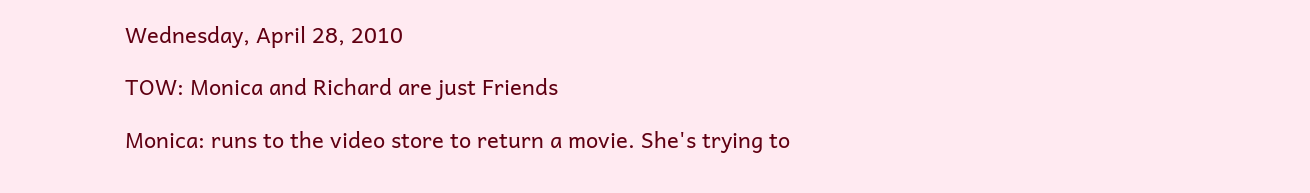Wednesday, April 28, 2010

TOW: Monica and Richard are just Friends

Monica: runs to the video store to return a movie. She's trying to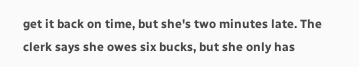get it back on time, but she's two minutes late. The clerk says she owes six bucks, but she only has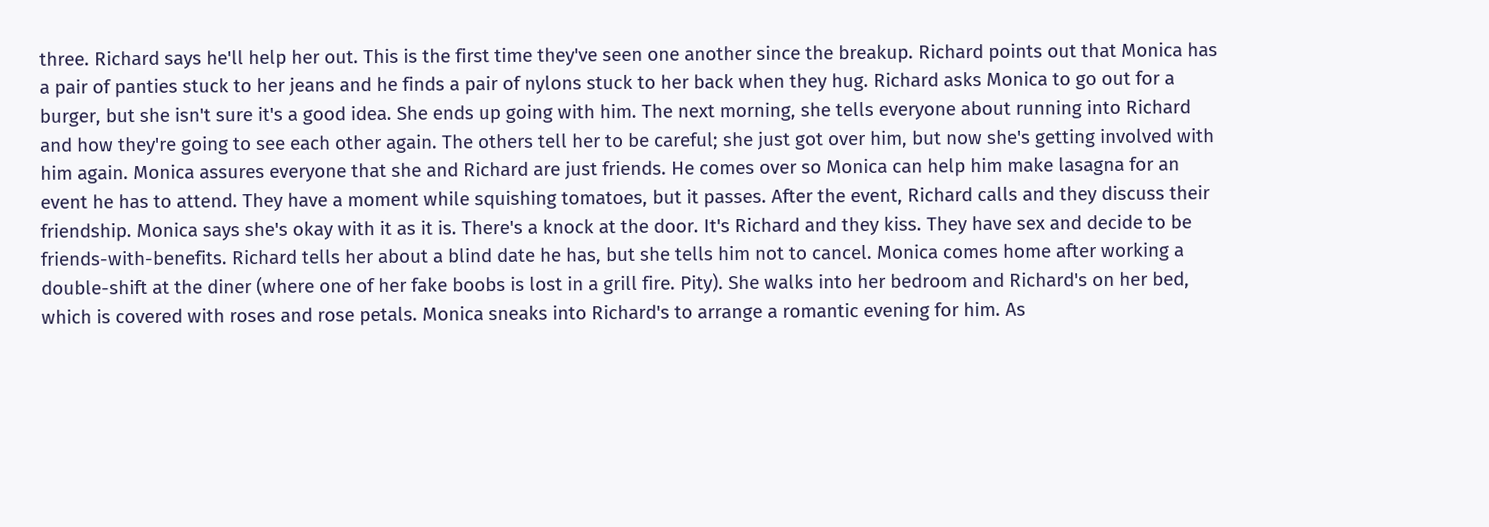three. Richard says he'll help her out. This is the first time they've seen one another since the breakup. Richard points out that Monica has a pair of panties stuck to her jeans and he finds a pair of nylons stuck to her back when they hug. Richard asks Monica to go out for a burger, but she isn't sure it's a good idea. She ends up going with him. The next morning, she tells everyone about running into Richard and how they're going to see each other again. The others tell her to be careful; she just got over him, but now she's getting involved with him again. Monica assures everyone that she and Richard are just friends. He comes over so Monica can help him make lasagna for an event he has to attend. They have a moment while squishing tomatoes, but it passes. After the event, Richard calls and they discuss their friendship. Monica says she's okay with it as it is. There's a knock at the door. It's Richard and they kiss. They have sex and decide to be friends-with-benefits. Richard tells her about a blind date he has, but she tells him not to cancel. Monica comes home after working a double-shift at the diner (where one of her fake boobs is lost in a grill fire. Pity). She walks into her bedroom and Richard's on her bed, which is covered with roses and rose petals. Monica sneaks into Richard's to arrange a romantic evening for him. As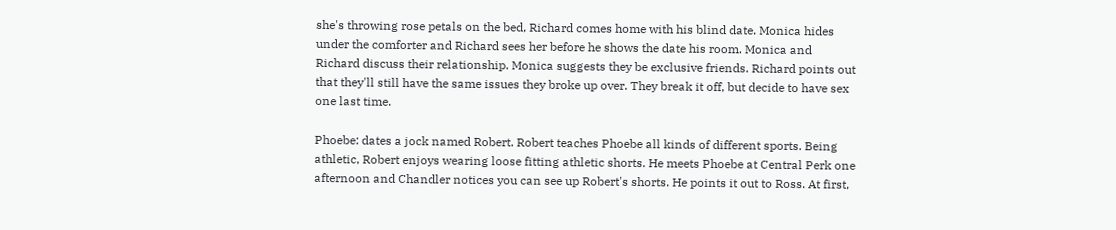she's throwing rose petals on the bed, Richard comes home with his blind date. Monica hides under the comforter and Richard sees her before he shows the date his room. Monica and Richard discuss their relationship. Monica suggests they be exclusive friends. Richard points out that they'll still have the same issues they broke up over. They break it off, but decide to have sex one last time.

Phoebe: dates a jock named Robert. Robert teaches Phoebe all kinds of different sports. Being athletic, Robert enjoys wearing loose fitting athletic shorts. He meets Phoebe at Central Perk one afternoon and Chandler notices you can see up Robert's shorts. He points it out to Ross. At first,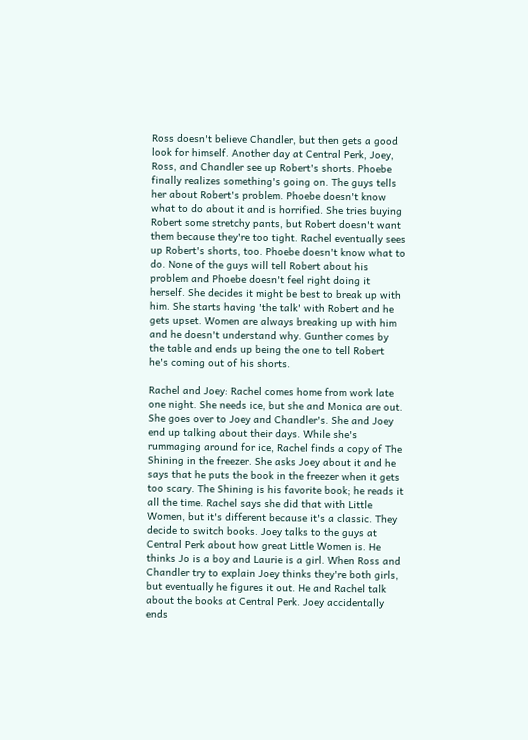Ross doesn't believe Chandler, but then gets a good look for himself. Another day at Central Perk, Joey, Ross, and Chandler see up Robert's shorts. Phoebe finally realizes something's going on. The guys tells her about Robert's problem. Phoebe doesn't know what to do about it and is horrified. She tries buying Robert some stretchy pants, but Robert doesn't want them because they're too tight. Rachel eventually sees up Robert's shorts, too. Phoebe doesn't know what to do. None of the guys will tell Robert about his problem and Phoebe doesn't feel right doing it herself. She decides it might be best to break up with him. She starts having 'the talk' with Robert and he gets upset. Women are always breaking up with him and he doesn't understand why. Gunther comes by the table and ends up being the one to tell Robert he's coming out of his shorts.

Rachel and Joey: Rachel comes home from work late one night. She needs ice, but she and Monica are out. She goes over to Joey and Chandler's. She and Joey end up talking about their days. While she's rummaging around for ice, Rachel finds a copy of The Shining in the freezer. She asks Joey about it and he says that he puts the book in the freezer when it gets too scary. The Shining is his favorite book; he reads it all the time. Rachel says she did that with Little Women, but it's different because it's a classic. They decide to switch books. Joey talks to the guys at Central Perk about how great Little Women is. He thinks Jo is a boy and Laurie is a girl. When Ross and Chandler try to explain Joey thinks they're both girls, but eventually he figures it out. He and Rachel talk about the books at Central Perk. Joey accidentally ends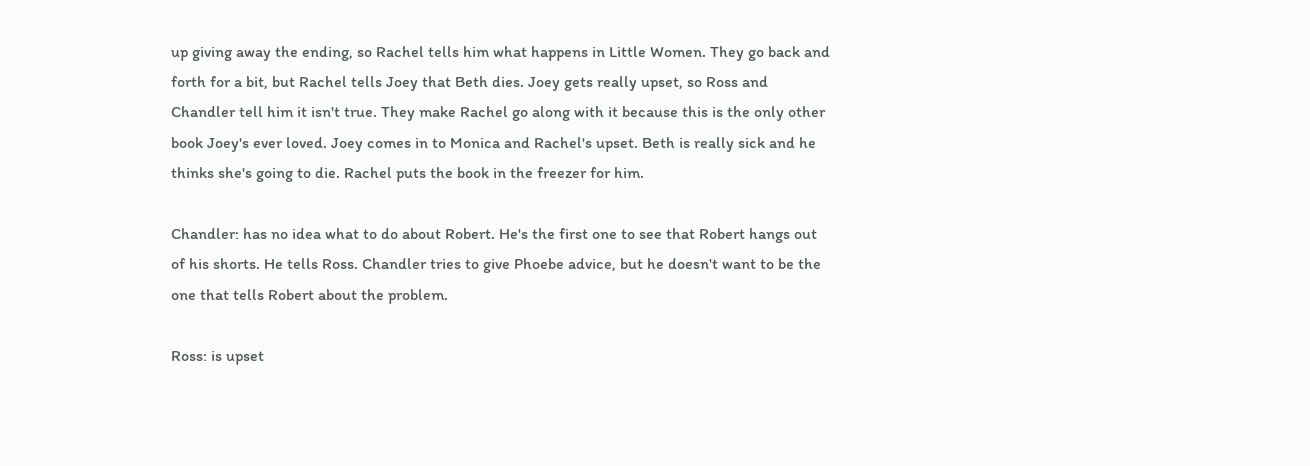up giving away the ending, so Rachel tells him what happens in Little Women. They go back and forth for a bit, but Rachel tells Joey that Beth dies. Joey gets really upset, so Ross and Chandler tell him it isn't true. They make Rachel go along with it because this is the only other book Joey's ever loved. Joey comes in to Monica and Rachel's upset. Beth is really sick and he thinks she's going to die. Rachel puts the book in the freezer for him.

Chandler: has no idea what to do about Robert. He's the first one to see that Robert hangs out of his shorts. He tells Ross. Chandler tries to give Phoebe advice, but he doesn't want to be the one that tells Robert about the problem.

Ross: is upset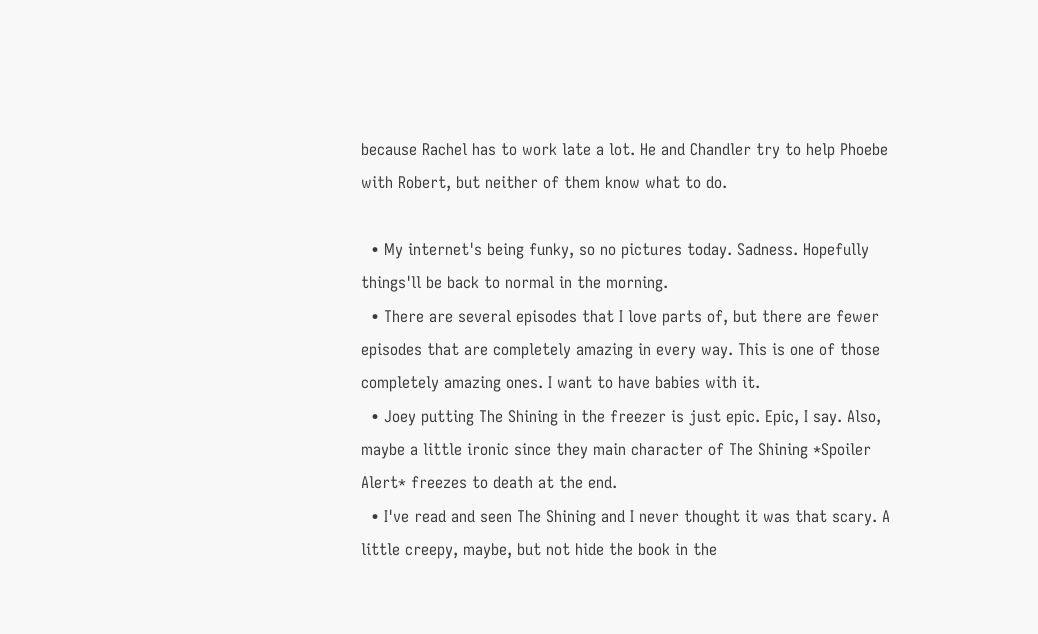because Rachel has to work late a lot. He and Chandler try to help Phoebe with Robert, but neither of them know what to do.

  • My internet's being funky, so no pictures today. Sadness. Hopefully things'll be back to normal in the morning.
  • There are several episodes that I love parts of, but there are fewer episodes that are completely amazing in every way. This is one of those completely amazing ones. I want to have babies with it.
  • Joey putting The Shining in the freezer is just epic. Epic, I say. Also, maybe a little ironic since they main character of The Shining *Spoiler Alert* freezes to death at the end.
  • I've read and seen The Shining and I never thought it was that scary. A little creepy, maybe, but not hide the book in the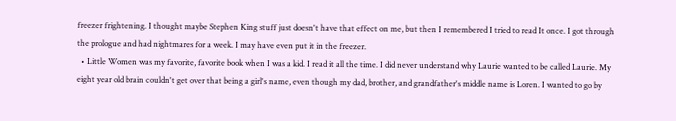freezer frightening. I thought maybe Stephen King stuff just doesn't have that effect on me, but then I remembered I tried to read It once. I got through the prologue and had nightmares for a week. I may have even put it in the freezer.
  • Little Women was my favorite, favorite book when I was a kid. I read it all the time. I did never understand why Laurie wanted to be called Laurie. My eight year old brain couldn't get over that being a girl's name, even though my dad, brother, and grandfather's middle name is Loren. I wanted to go by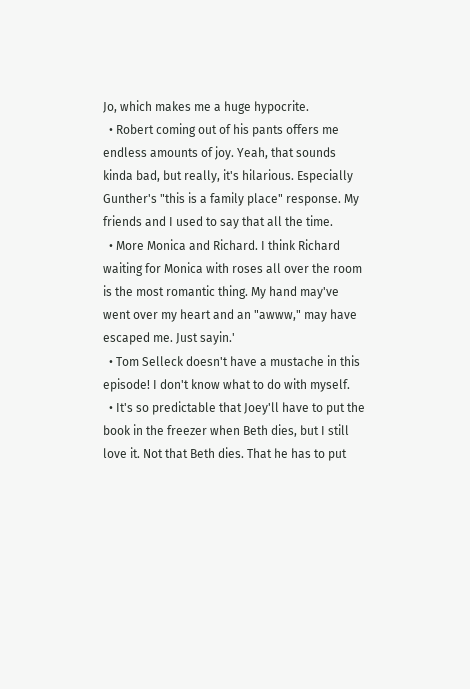Jo, which makes me a huge hypocrite.
  • Robert coming out of his pants offers me endless amounts of joy. Yeah, that sounds kinda bad, but really, it's hilarious. Especially Gunther's "this is a family place" response. My friends and I used to say that all the time.
  • More Monica and Richard. I think Richard waiting for Monica with roses all over the room is the most romantic thing. My hand may've went over my heart and an "awww," may have escaped me. Just sayin.'
  • Tom Selleck doesn't have a mustache in this episode! I don't know what to do with myself.
  • It's so predictable that Joey'll have to put the book in the freezer when Beth dies, but I still love it. Not that Beth dies. That he has to put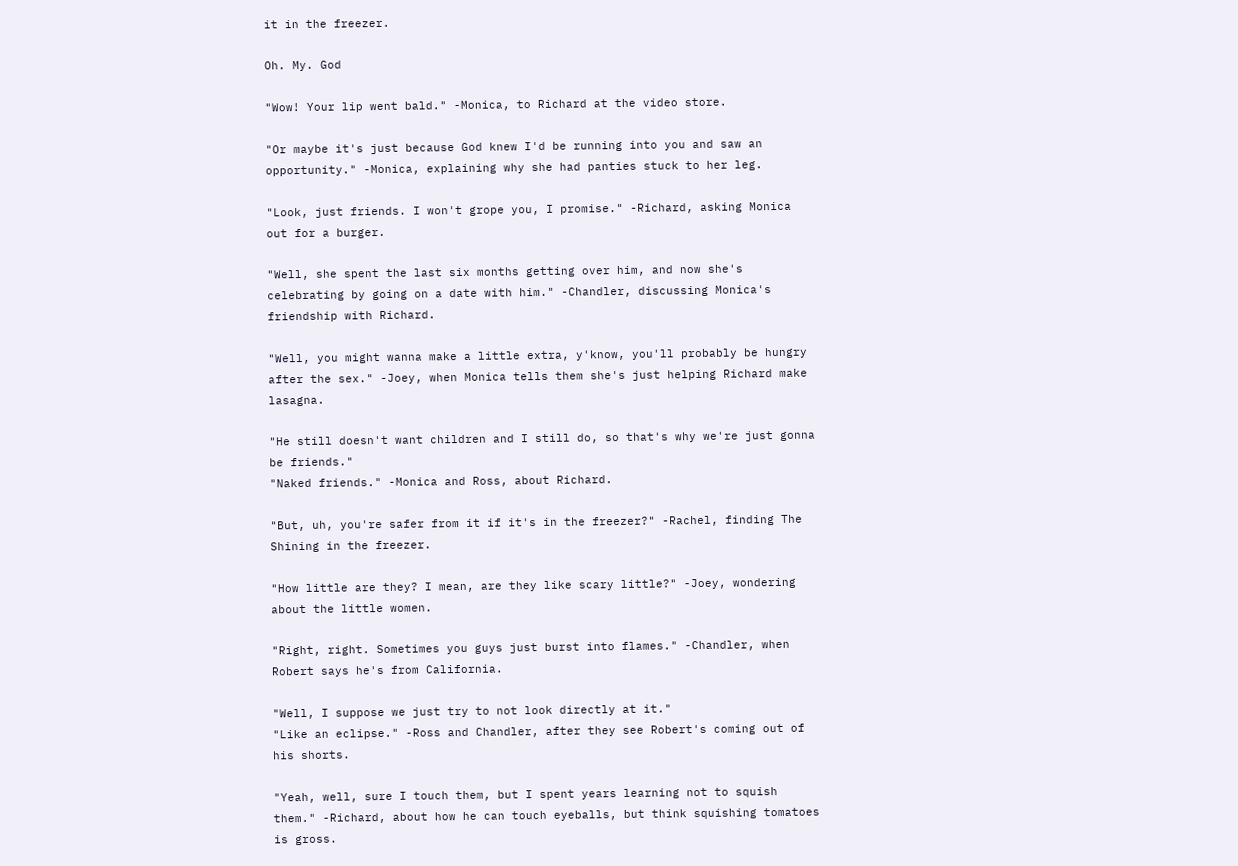it in the freezer.

Oh. My. God

"Wow! Your lip went bald." -Monica, to Richard at the video store.

"Or maybe it's just because God knew I'd be running into you and saw an opportunity." -Monica, explaining why she had panties stuck to her leg.

"Look, just friends. I won't grope you, I promise." -Richard, asking Monica out for a burger.

"Well, she spent the last six months getting over him, and now she's celebrating by going on a date with him." -Chandler, discussing Monica's friendship with Richard.

"Well, you might wanna make a little extra, y'know, you'll probably be hungry after the sex." -Joey, when Monica tells them she's just helping Richard make lasagna.

"He still doesn't want children and I still do, so that's why we're just gonna be friends."
"Naked friends." -Monica and Ross, about Richard.

"But, uh, you're safer from it if it's in the freezer?" -Rachel, finding The Shining in the freezer.

"How little are they? I mean, are they like scary little?" -Joey, wondering about the little women.

"Right, right. Sometimes you guys just burst into flames." -Chandler, when Robert says he's from California.

"Well, I suppose we just try to not look directly at it."
"Like an eclipse." -Ross and Chandler, after they see Robert's coming out of his shorts.

"Yeah, well, sure I touch them, but I spent years learning not to squish them." -Richard, about how he can touch eyeballs, but think squishing tomatoes is gross.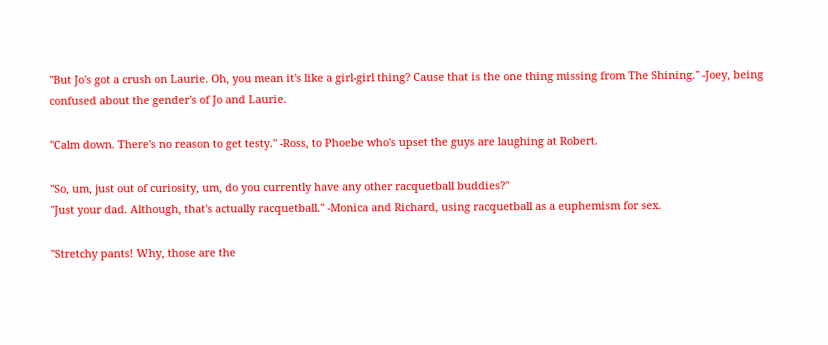"But Jo's got a crush on Laurie. Oh, you mean it's like a girl-girl thing? Cause that is the one thing missing from The Shining." -Joey, being confused about the gender's of Jo and Laurie.

"Calm down. There's no reason to get testy." -Ross, to Phoebe who's upset the guys are laughing at Robert.

"So, um, just out of curiosity, um, do you currently have any other racquetball buddies?"
"Just your dad. Although, that's actually racquetball." -Monica and Richard, using racquetball as a euphemism for sex.

"Stretchy pants! Why, those are the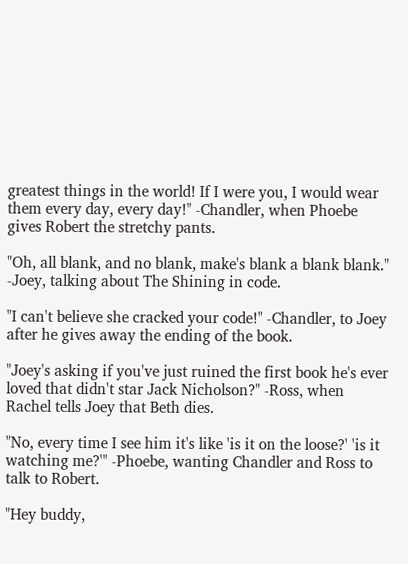greatest things in the world! If I were you, I would wear them every day, every day!" -Chandler, when Phoebe gives Robert the stretchy pants.

"Oh, all blank, and no blank, make's blank a blank blank." -Joey, talking about The Shining in code.

"I can't believe she cracked your code!" -Chandler, to Joey after he gives away the ending of the book.

"Joey's asking if you've just ruined the first book he's ever loved that didn't star Jack Nicholson?" -Ross, when Rachel tells Joey that Beth dies.

"No, every time I see him it's like 'is it on the loose?' 'is it watching me?'" -Phoebe, wanting Chandler and Ross to talk to Robert.

"Hey buddy,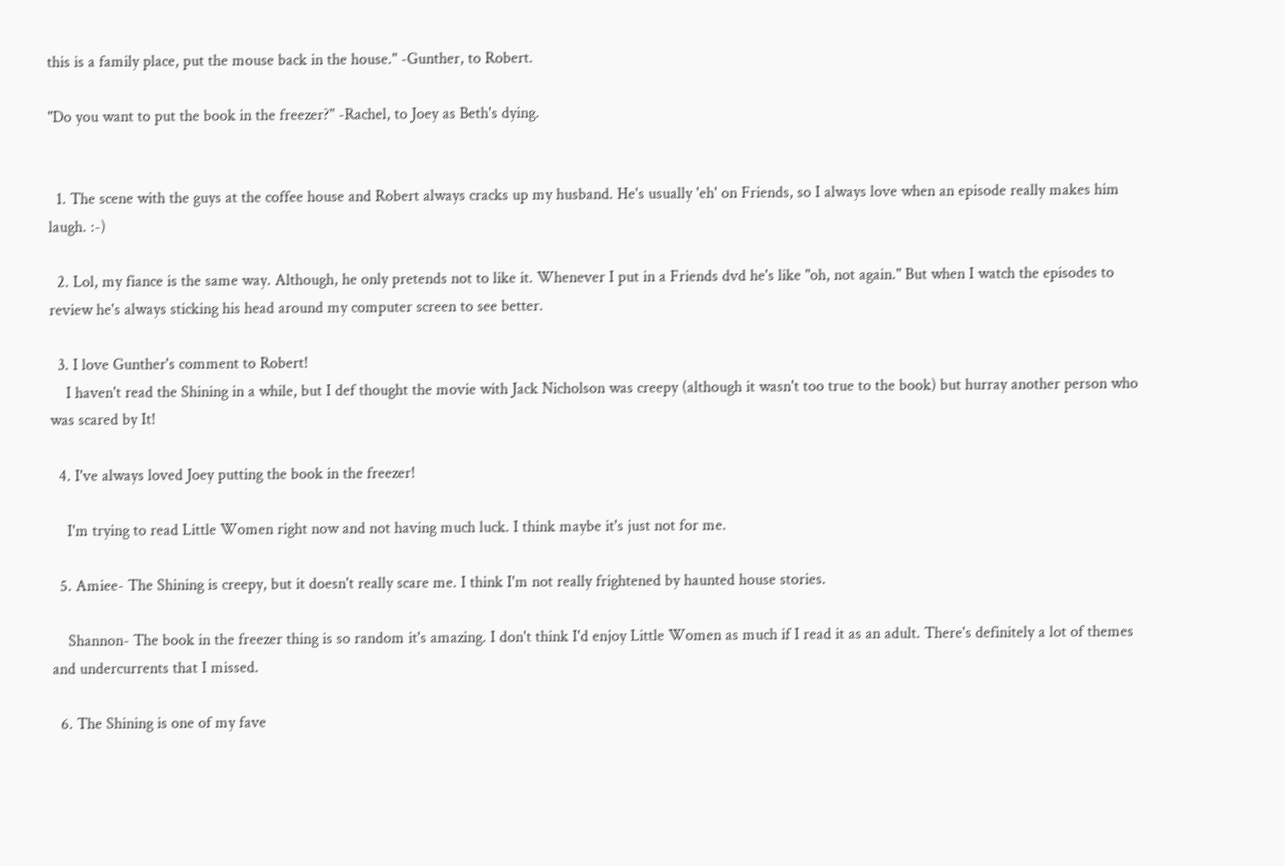this is a family place, put the mouse back in the house." -Gunther, to Robert.

"Do you want to put the book in the freezer?" -Rachel, to Joey as Beth's dying.


  1. The scene with the guys at the coffee house and Robert always cracks up my husband. He's usually 'eh' on Friends, so I always love when an episode really makes him laugh. :-)

  2. Lol, my fiance is the same way. Although, he only pretends not to like it. Whenever I put in a Friends dvd he's like "oh, not again." But when I watch the episodes to review he's always sticking his head around my computer screen to see better.

  3. I love Gunther's comment to Robert!
    I haven't read the Shining in a while, but I def thought the movie with Jack Nicholson was creepy (although it wasn't too true to the book) but hurray another person who was scared by It!

  4. I've always loved Joey putting the book in the freezer!

    I'm trying to read Little Women right now and not having much luck. I think maybe it's just not for me.

  5. Amiee- The Shining is creepy, but it doesn't really scare me. I think I'm not really frightened by haunted house stories.

    Shannon- The book in the freezer thing is so random it's amazing. I don't think I'd enjoy Little Women as much if I read it as an adult. There's definitely a lot of themes and undercurrents that I missed.

  6. The Shining is one of my fave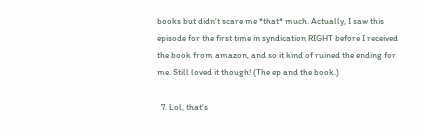books but didn't scare me *that* much. Actually, I saw this episode for the first time in syndication RIGHT before I received the book from amazon, and so it kind of ruined the ending for me. Still loved it though! (The ep and the book.)

  7. Lol, that's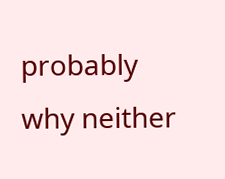probably why neither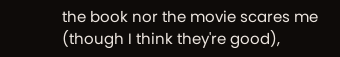the book nor the movie scares me (though I think they're good),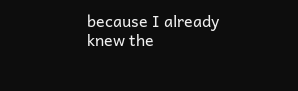because I already knew the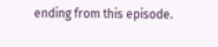ending from this episode.